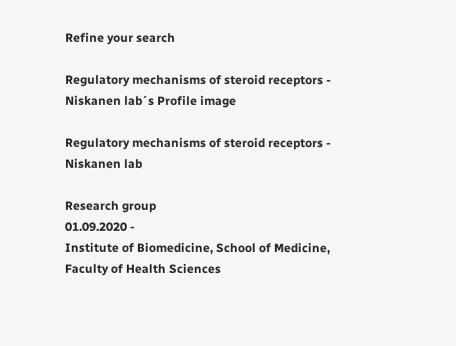Refine your search

Regulatory mechanisms of steroid receptors - Niskanen lab´s Profile image

Regulatory mechanisms of steroid receptors - Niskanen lab

Research group
01.09.2020 -
Institute of Biomedicine, School of Medicine, Faculty of Health Sciences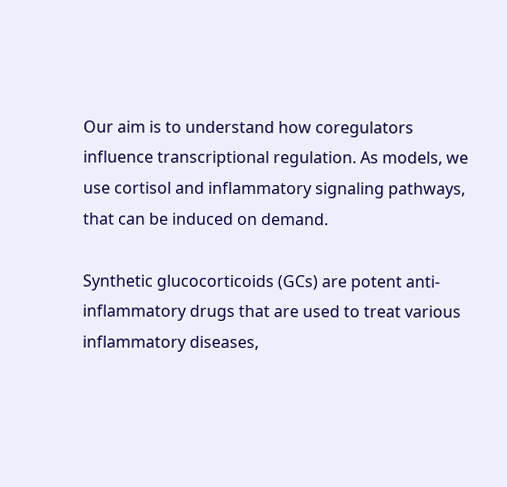Our aim is to understand how coregulators influence transcriptional regulation. As models, we use cortisol and inflammatory signaling pathways, that can be induced on demand.

Synthetic glucocorticoids (GCs) are potent anti-inflammatory drugs that are used to treat various inflammatory diseases,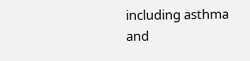including asthma and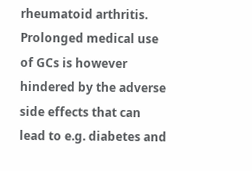rheumatoid arthritis. Prolonged medical use of GCs is however hindered by the adverse side effects that can lead to e.g. diabetes and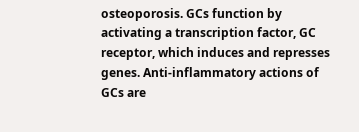osteoporosis. GCs function by activating a transcription factor, GC receptor, which induces and represses genes. Anti-inflammatory actions of GCs are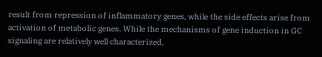result from repression of inflammatory genes, while the side effects arise from activation of metabolic genes. While the mechanisms of gene induction in GC signaling are relatively well characterized,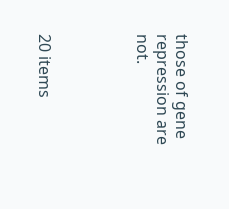those of gene repression are not.




20 items